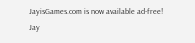JayisGames.com is now available ad-free!
Jay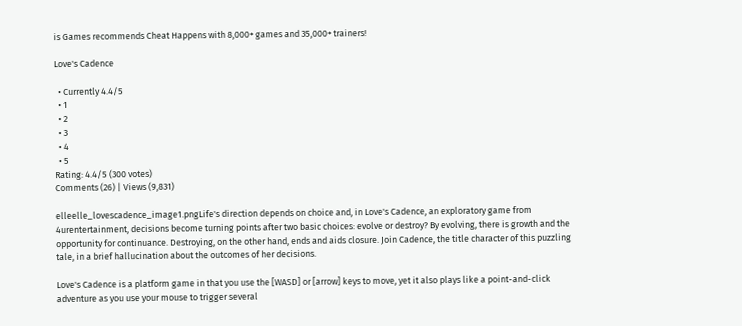is Games recommends Cheat Happens with 8,000+ games and 35,000+ trainers!

Love's Cadence

  • Currently 4.4/5
  • 1
  • 2
  • 3
  • 4
  • 5
Rating: 4.4/5 (300 votes)
Comments (26) | Views (9,831)

elleelle_lovescadence_image1.pngLife's direction depends on choice and, in Love's Cadence, an exploratory game from 4urentertainment, decisions become turning points after two basic choices: evolve or destroy? By evolving, there is growth and the opportunity for continuance. Destroying, on the other hand, ends and aids closure. Join Cadence, the title character of this puzzling tale, in a brief hallucination about the outcomes of her decisions.

Love's Cadence is a platform game in that you use the [WASD] or [arrow] keys to move, yet it also plays like a point-and-click adventure as you use your mouse to trigger several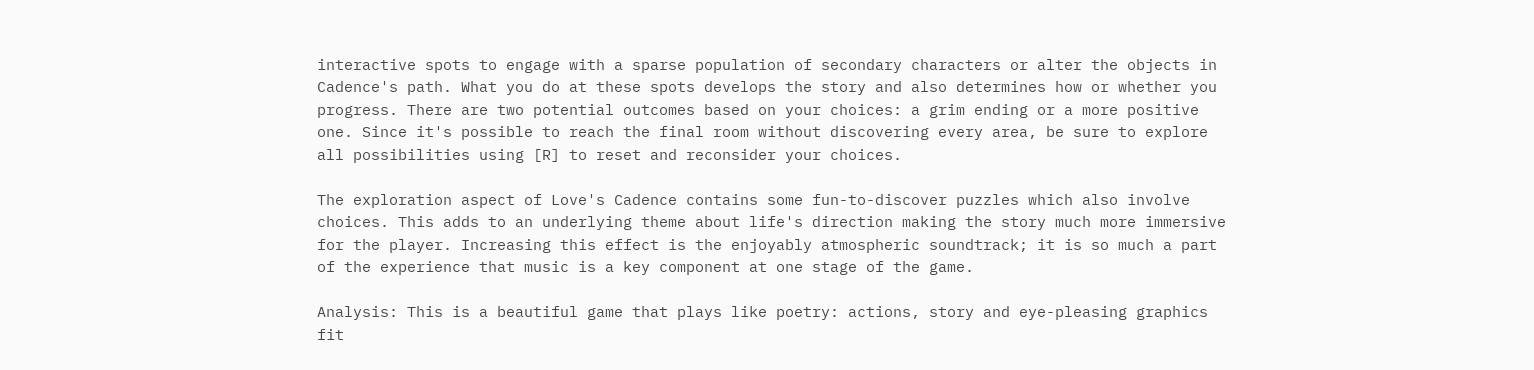interactive spots to engage with a sparse population of secondary characters or alter the objects in Cadence's path. What you do at these spots develops the story and also determines how or whether you progress. There are two potential outcomes based on your choices: a grim ending or a more positive one. Since it's possible to reach the final room without discovering every area, be sure to explore all possibilities using [R] to reset and reconsider your choices.

The exploration aspect of Love's Cadence contains some fun-to-discover puzzles which also involve choices. This adds to an underlying theme about life's direction making the story much more immersive for the player. Increasing this effect is the enjoyably atmospheric soundtrack; it is so much a part of the experience that music is a key component at one stage of the game.

Analysis: This is a beautiful game that plays like poetry: actions, story and eye-pleasing graphics fit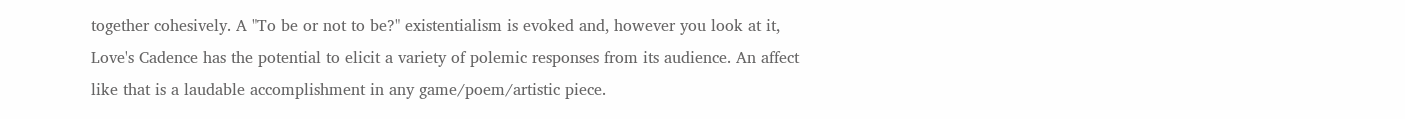together cohesively. A "To be or not to be?" existentialism is evoked and, however you look at it, Love's Cadence has the potential to elicit a variety of polemic responses from its audience. An affect like that is a laudable accomplishment in any game/poem/artistic piece.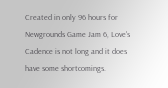Created in only 96 hours for Newgrounds Game Jam 6, Love's Cadence is not long and it does have some shortcomings.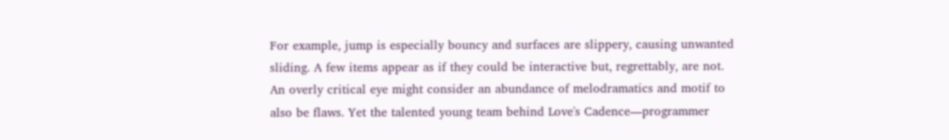For example, jump is especially bouncy and surfaces are slippery, causing unwanted sliding. A few items appear as if they could be interactive but, regrettably, are not. An overly critical eye might consider an abundance of melodramatics and motif to also be flaws. Yet the talented young team behind Love's Cadence—programmer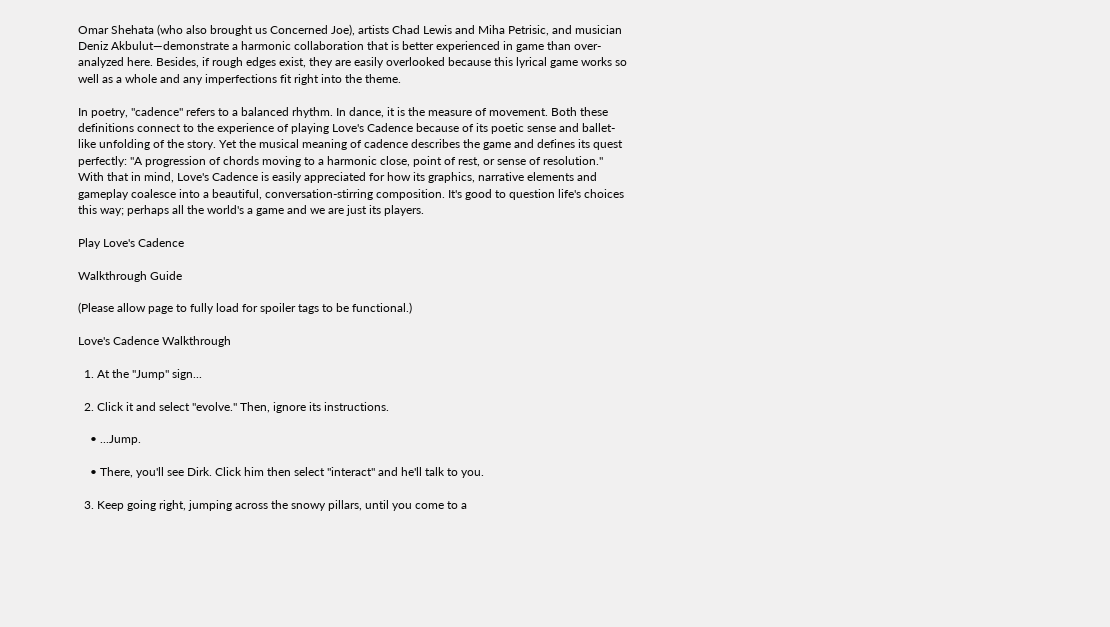Omar Shehata (who also brought us Concerned Joe), artists Chad Lewis and Miha Petrisic, and musician Deniz Akbulut—demonstrate a harmonic collaboration that is better experienced in game than over-analyzed here. Besides, if rough edges exist, they are easily overlooked because this lyrical game works so well as a whole and any imperfections fit right into the theme.

In poetry, "cadence" refers to a balanced rhythm. In dance, it is the measure of movement. Both these definitions connect to the experience of playing Love's Cadence because of its poetic sense and ballet-like unfolding of the story. Yet the musical meaning of cadence describes the game and defines its quest perfectly: "A progression of chords moving to a harmonic close, point of rest, or sense of resolution." With that in mind, Love's Cadence is easily appreciated for how its graphics, narrative elements and gameplay coalesce into a beautiful, conversation-stirring composition. It's good to question life's choices this way; perhaps all the world's a game and we are just its players.

Play Love's Cadence

Walkthrough Guide

(Please allow page to fully load for spoiler tags to be functional.)

Love's Cadence Walkthrough

  1. At the "Jump" sign...

  2. Click it and select "evolve." Then, ignore its instructions.

    • ...Jump.

    • There, you'll see Dirk. Click him then select "interact" and he'll talk to you.

  3. Keep going right, jumping across the snowy pillars, until you come to a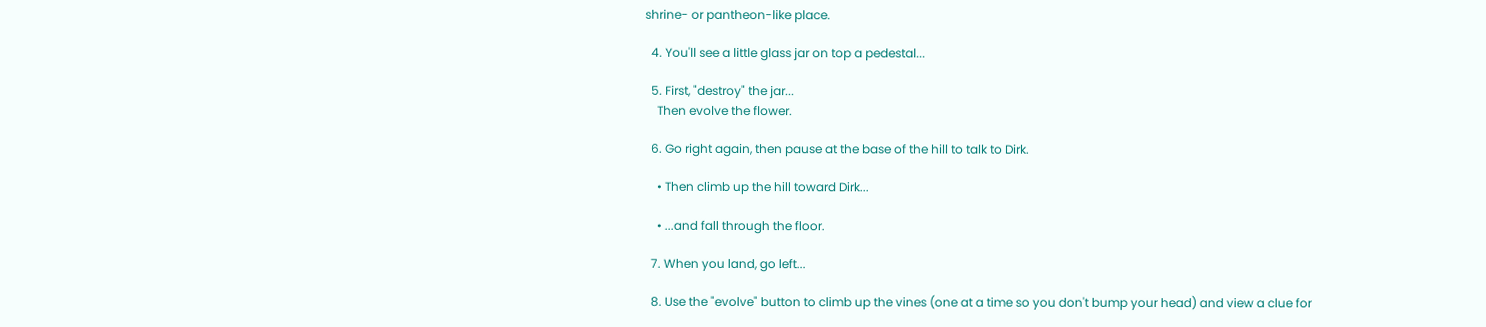shrine- or pantheon-like place.

  4. You'll see a little glass jar on top a pedestal...

  5. First, "destroy" the jar...
    Then evolve the flower.

  6. Go right again, then pause at the base of the hill to talk to Dirk.

    • Then climb up the hill toward Dirk...

    • ...and fall through the floor.

  7. When you land, go left...

  8. Use the "evolve" button to climb up the vines (one at a time so you don't bump your head) and view a clue for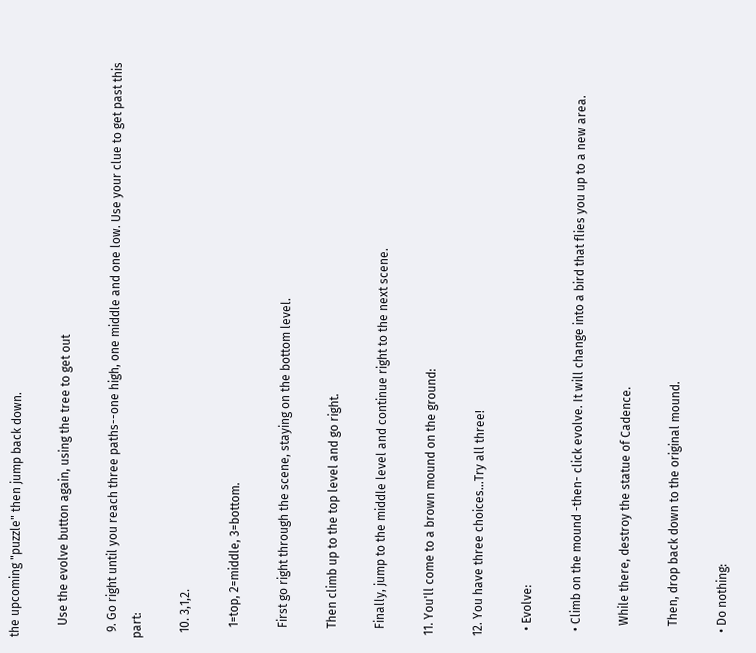the upcoming "puzzle" then jump back down.

    Use the evolve button again, using the tree to get out

  9. Go right until you reach three paths--one high, one middle and one low. Use your clue to get past this part:

  10. 3,1,2.

    1=top, 2=middle, 3=bottom.

    First go right through the scene, staying on the bottom level.

    Then climb up to the top level and go right.

    Finally, jump to the middle level and continue right to the next scene.

  11. You'll come to a brown mound on the ground:

  12. You have three choices...Try all three!

    • Evolve:

    • Climb on the mound -then- click evolve. It will change into a bird that flies you up to a new area.

      While there, destroy the statue of Cadence.

      Then, drop back down to the original mound.

    • Do nothing: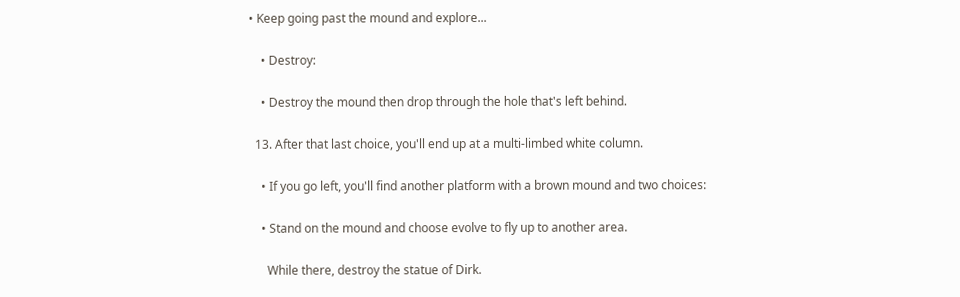• Keep going past the mound and explore...

    • Destroy:

    • Destroy the mound then drop through the hole that's left behind.

  13. After that last choice, you'll end up at a multi-limbed white column.

    • If you go left, you'll find another platform with a brown mound and two choices:

    • Stand on the mound and choose evolve to fly up to another area.

      While there, destroy the statue of Dirk.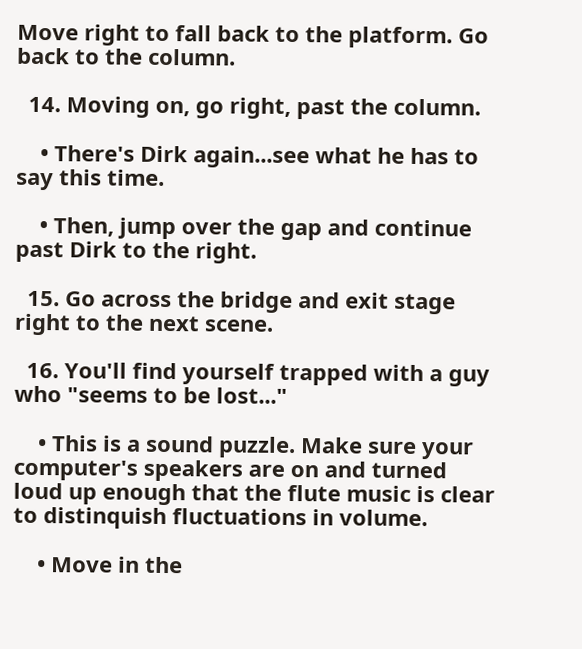Move right to fall back to the platform. Go back to the column.

  14. Moving on, go right, past the column.

    • There's Dirk again...see what he has to say this time.

    • Then, jump over the gap and continue past Dirk to the right.

  15. Go across the bridge and exit stage right to the next scene.

  16. You'll find yourself trapped with a guy who "seems to be lost..."

    • This is a sound puzzle. Make sure your computer's speakers are on and turned loud up enough that the flute music is clear to distinquish fluctuations in volume.

    • Move in the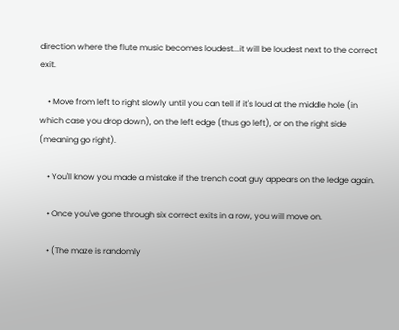direction where the flute music becomes loudest...it will be loudest next to the correct exit.

    • Move from left to right slowly until you can tell if it's loud at the middle hole (in which case you drop down), on the left edge (thus go left), or on the right side (meaning go right).

    • You'll know you made a mistake if the trench coat guy appears on the ledge again.

    • Once you've gone through six correct exits in a row, you will move on.

    • (The maze is randomly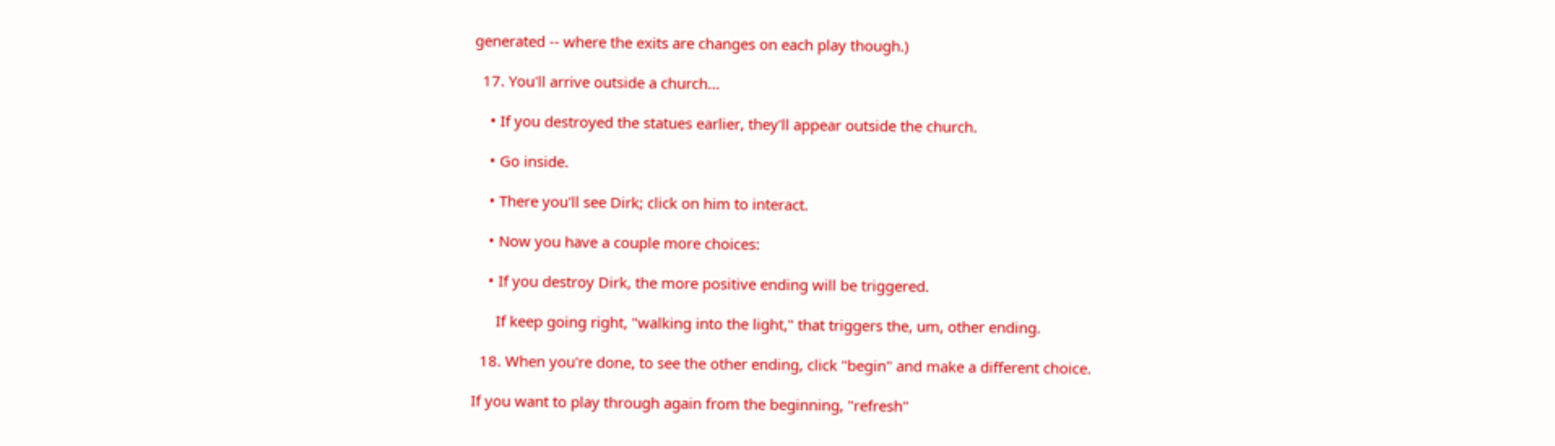generated -- where the exits are changes on each play though.)

  17. You'll arrive outside a church...

    • If you destroyed the statues earlier, they'll appear outside the church.

    • Go inside.

    • There you'll see Dirk; click on him to interact.

    • Now you have a couple more choices:

    • If you destroy Dirk, the more positive ending will be triggered.

      If keep going right, "walking into the light," that triggers the, um, other ending.

  18. When you're done, to see the other ending, click "begin" and make a different choice.

If you want to play through again from the beginning, "refresh"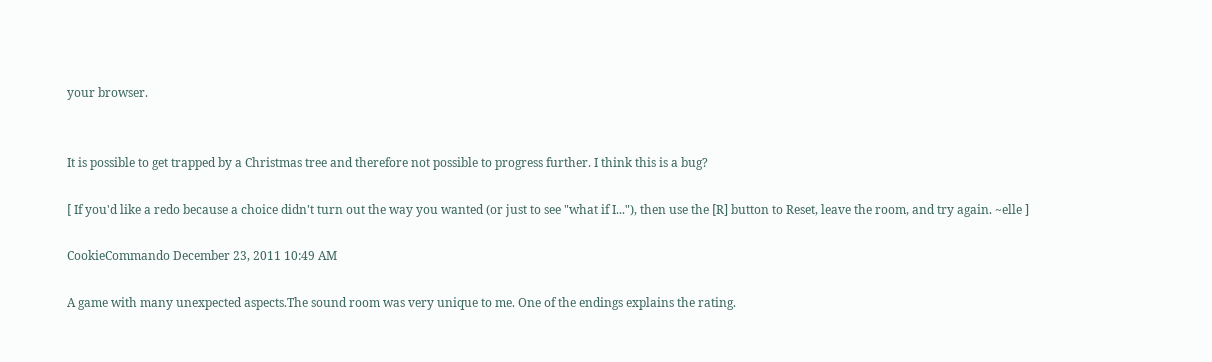your browser.


It is possible to get trapped by a Christmas tree and therefore not possible to progress further. I think this is a bug?

[ If you'd like a redo because a choice didn't turn out the way you wanted (or just to see "what if I..."), then use the [R] button to Reset, leave the room, and try again. ~elle ]

CookieCommando December 23, 2011 10:49 AM

A game with many unexpected aspects.The sound room was very unique to me. One of the endings explains the rating.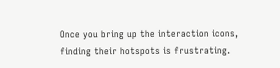Once you bring up the interaction icons, finding their hotspots is frustrating.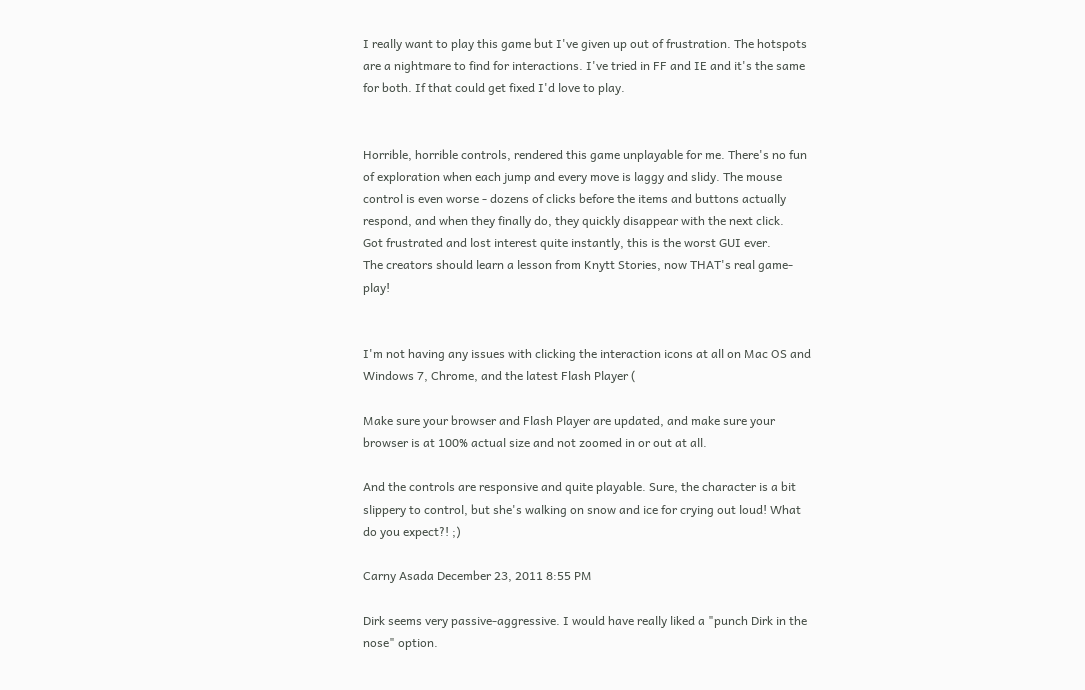I really want to play this game but I've given up out of frustration. The hotspots are a nightmare to find for interactions. I've tried in FF and IE and it's the same for both. If that could get fixed I'd love to play.


Horrible, horrible controls, rendered this game unplayable for me. There's no fun of exploration when each jump and every move is laggy and slidy. The mouse control is even worse - dozens of clicks before the items and buttons actually respond, and when they finally do, they quickly disappear with the next click.
Got frustrated and lost interest quite instantly, this is the worst GUI ever.
The creators should learn a lesson from Knytt Stories, now THAT's real game-play!


I'm not having any issues with clicking the interaction icons at all on Mac OS and Windows 7, Chrome, and the latest Flash Player (

Make sure your browser and Flash Player are updated, and make sure your browser is at 100% actual size and not zoomed in or out at all.

And the controls are responsive and quite playable. Sure, the character is a bit slippery to control, but she's walking on snow and ice for crying out loud! What do you expect?! ;)

Carny Asada December 23, 2011 8:55 PM

Dirk seems very passive-aggressive. I would have really liked a "punch Dirk in the nose" option.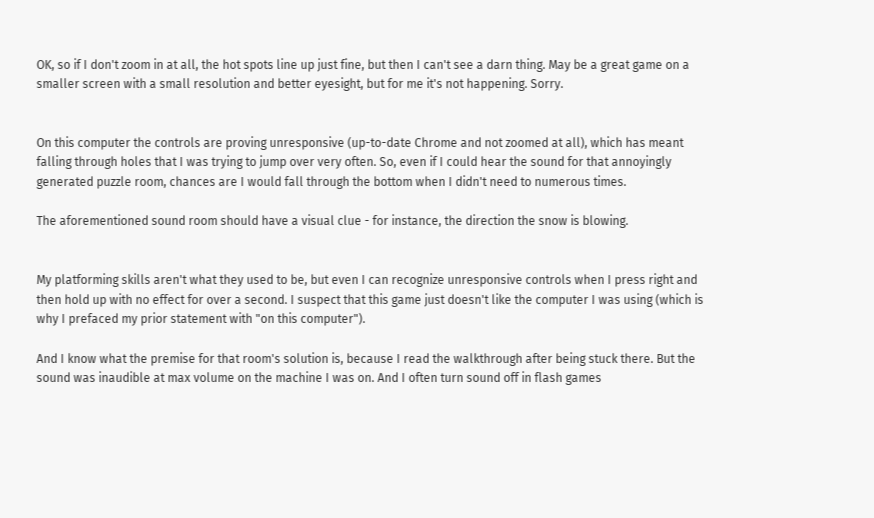OK, so if I don't zoom in at all, the hot spots line up just fine, but then I can't see a darn thing. May be a great game on a smaller screen with a small resolution and better eyesight, but for me it's not happening. Sorry.


On this computer the controls are proving unresponsive (up-to-date Chrome and not zoomed at all), which has meant falling through holes that I was trying to jump over very often. So, even if I could hear the sound for that annoyingly generated puzzle room, chances are I would fall through the bottom when I didn't need to numerous times.

The aforementioned sound room should have a visual clue - for instance, the direction the snow is blowing.


My platforming skills aren't what they used to be, but even I can recognize unresponsive controls when I press right and then hold up with no effect for over a second. I suspect that this game just doesn't like the computer I was using (which is why I prefaced my prior statement with "on this computer").

And I know what the premise for that room's solution is, because I read the walkthrough after being stuck there. But the sound was inaudible at max volume on the machine I was on. And I often turn sound off in flash games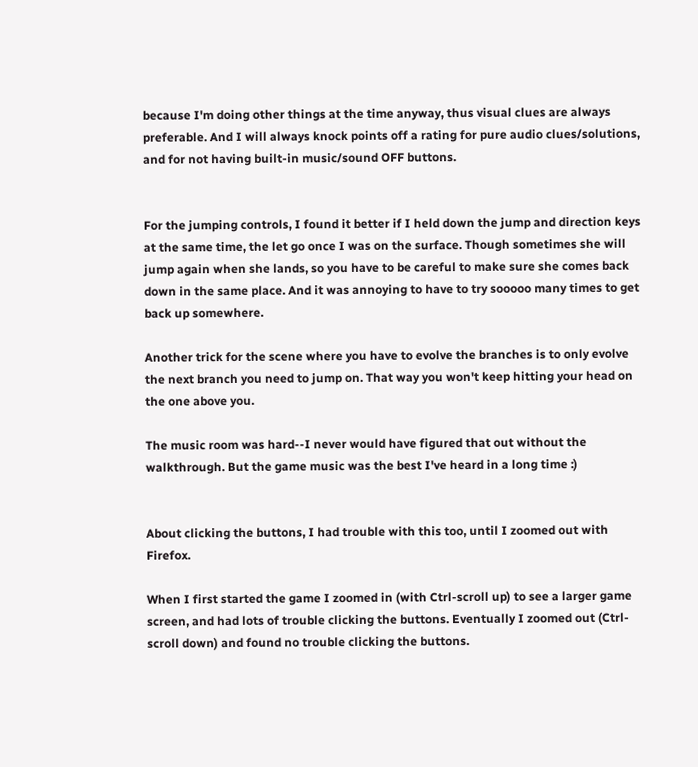because I'm doing other things at the time anyway, thus visual clues are always preferable. And I will always knock points off a rating for pure audio clues/solutions, and for not having built-in music/sound OFF buttons.


For the jumping controls, I found it better if I held down the jump and direction keys at the same time, the let go once I was on the surface. Though sometimes she will jump again when she lands, so you have to be careful to make sure she comes back down in the same place. And it was annoying to have to try sooooo many times to get back up somewhere.

Another trick for the scene where you have to evolve the branches is to only evolve the next branch you need to jump on. That way you won't keep hitting your head on the one above you.

The music room was hard--I never would have figured that out without the walkthrough. But the game music was the best I've heard in a long time :)


About clicking the buttons, I had trouble with this too, until I zoomed out with Firefox.

When I first started the game I zoomed in (with Ctrl-scroll up) to see a larger game screen, and had lots of trouble clicking the buttons. Eventually I zoomed out (Ctrl-scroll down) and found no trouble clicking the buttons.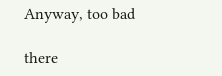Anyway, too bad

there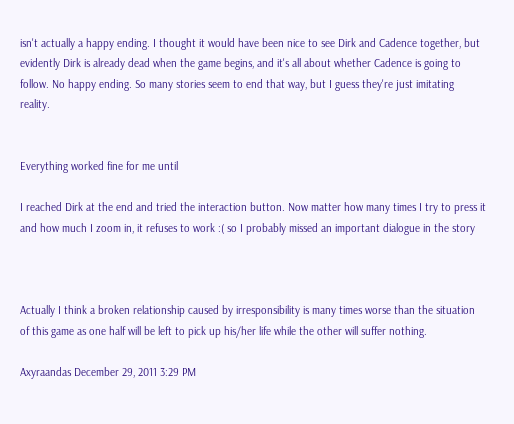isn't actually a happy ending. I thought it would have been nice to see Dirk and Cadence together, but evidently Dirk is already dead when the game begins, and it's all about whether Cadence is going to follow. No happy ending. So many stories seem to end that way, but I guess they're just imitating reality.


Everything worked fine for me until

I reached Dirk at the end and tried the interaction button. Now matter how many times I try to press it and how much I zoom in, it refuses to work :( so I probably missed an important dialogue in the story



Actually I think a broken relationship caused by irresponsibility is many times worse than the situation of this game as one half will be left to pick up his/her life while the other will suffer nothing.

Axyraandas December 29, 2011 3:29 PM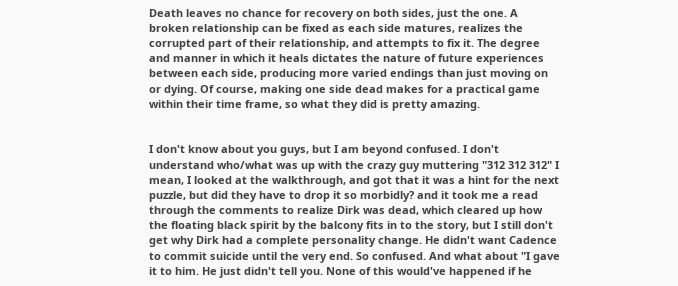Death leaves no chance for recovery on both sides, just the one. A broken relationship can be fixed as each side matures, realizes the corrupted part of their relationship, and attempts to fix it. The degree and manner in which it heals dictates the nature of future experiences between each side, producing more varied endings than just moving on or dying. Of course, making one side dead makes for a practical game within their time frame, so what they did is pretty amazing.


I don't know about you guys, but I am beyond confused. I don't understand who/what was up with the crazy guy muttering "312 312 312" I mean, I looked at the walkthrough, and got that it was a hint for the next puzzle, but did they have to drop it so morbidly? and it took me a read through the comments to realize Dirk was dead, which cleared up how the floating black spirit by the balcony fits in to the story, but I still don't get why Dirk had a complete personality change. He didn't want Cadence to commit suicide until the very end. So confused. And what about "I gave it to him. He just didn't tell you. None of this would've happened if he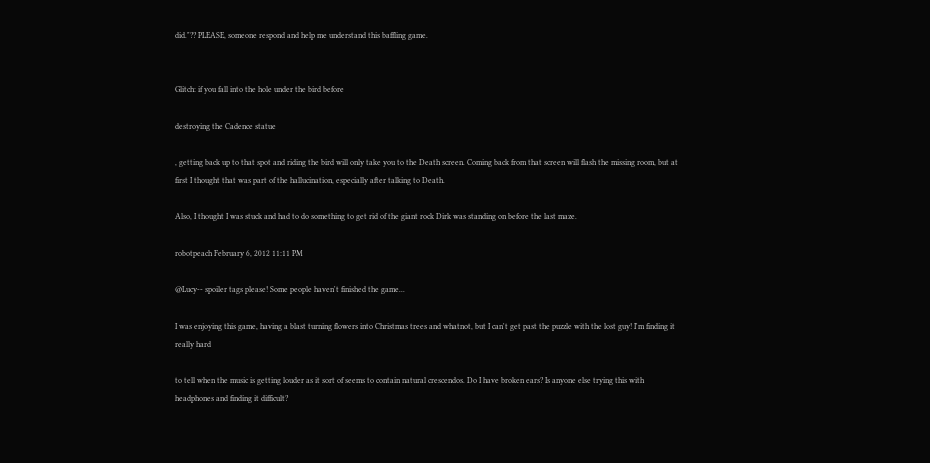did."?? PLEASE, someone respond and help me understand this baffling game.


Glitch: if you fall into the hole under the bird before

destroying the Cadence statue

, getting back up to that spot and riding the bird will only take you to the Death screen. Coming back from that screen will flash the missing room, but at first I thought that was part of the hallucination, especially after talking to Death.

Also, I thought I was stuck and had to do something to get rid of the giant rock Dirk was standing on before the last maze.

robotpeach February 6, 2012 11:11 PM

@Lucy-- spoiler tags please! Some people haven't finished the game...

I was enjoying this game, having a blast turning flowers into Christmas trees and whatnot, but I can't get past the puzzle with the lost guy! I'm finding it really hard

to tell when the music is getting louder as it sort of seems to contain natural crescendos. Do I have broken ears? Is anyone else trying this with headphones and finding it difficult?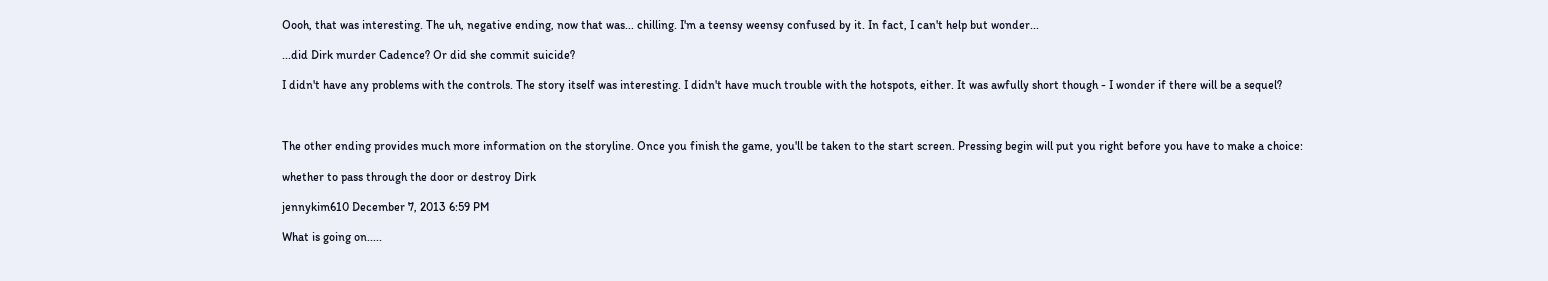Oooh, that was interesting. The uh, negative ending, now that was... chilling. I'm a teensy weensy confused by it. In fact, I can't help but wonder...

...did Dirk murder Cadence? Or did she commit suicide?

I didn't have any problems with the controls. The story itself was interesting. I didn't have much trouble with the hotspots, either. It was awfully short though - I wonder if there will be a sequel?



The other ending provides much more information on the storyline. Once you finish the game, you'll be taken to the start screen. Pressing begin will put you right before you have to make a choice:

whether to pass through the door or destroy Dirk

jennykim610 December 7, 2013 6:59 PM

What is going on.....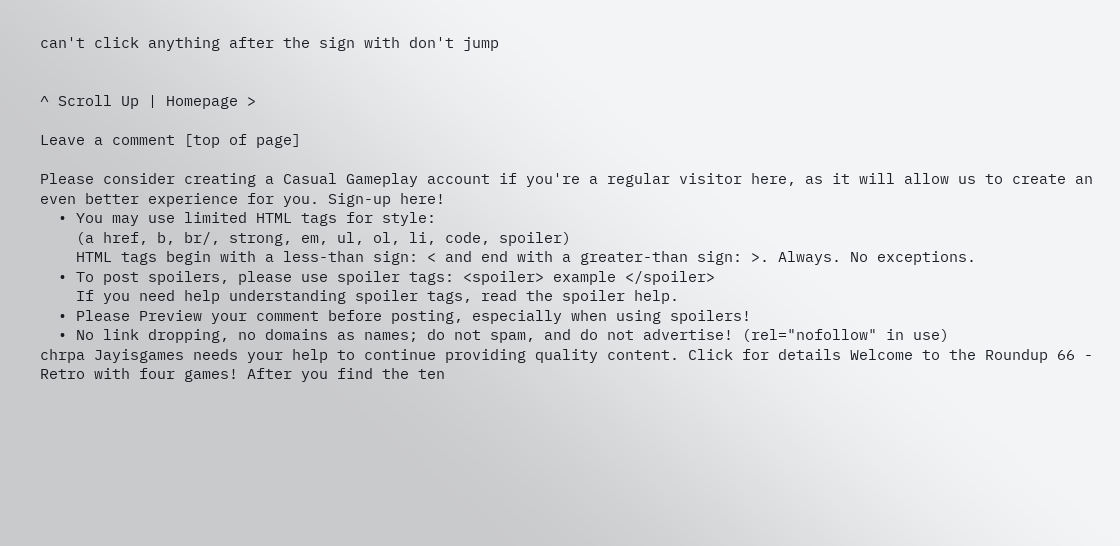can't click anything after the sign with don't jump


^ Scroll Up | Homepage >

Leave a comment [top of page]

Please consider creating a Casual Gameplay account if you're a regular visitor here, as it will allow us to create an even better experience for you. Sign-up here!
  • You may use limited HTML tags for style:
    (a href, b, br/, strong, em, ul, ol, li, code, spoiler)
    HTML tags begin with a less-than sign: < and end with a greater-than sign: >. Always. No exceptions.
  • To post spoilers, please use spoiler tags: <spoiler> example </spoiler>
    If you need help understanding spoiler tags, read the spoiler help.
  • Please Preview your comment before posting, especially when using spoilers!
  • No link dropping, no domains as names; do not spam, and do not advertise! (rel="nofollow" in use)
chrpa Jayisgames needs your help to continue providing quality content. Click for details Welcome to the Roundup 66 - Retro with four games! After you find the ten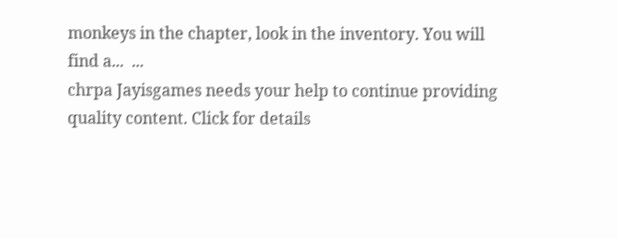monkeys in the chapter, look in the inventory. You will find a...  ...
chrpa Jayisgames needs your help to continue providing quality content. Click for details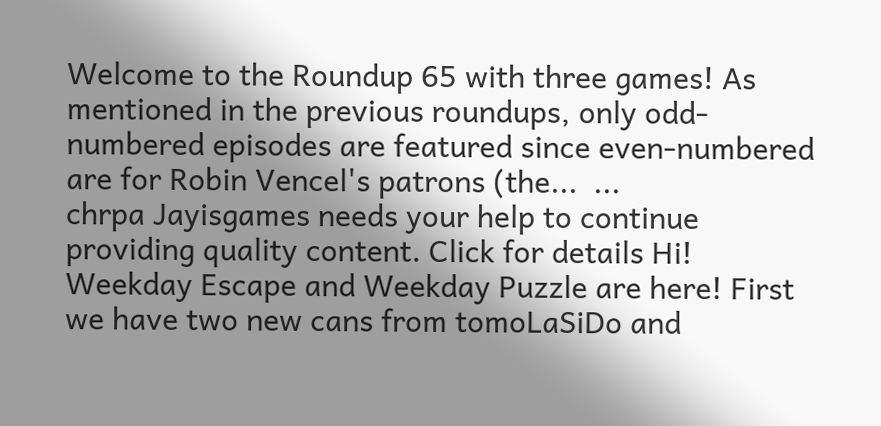Welcome to the Roundup 65 with three games! As mentioned in the previous roundups, only odd-numbered episodes are featured since even-numbered are for Robin Vencel's patrons (the...  ...
chrpa Jayisgames needs your help to continue providing quality content. Click for details Hi! Weekday Escape and Weekday Puzzle are here! First we have two new cans from tomoLaSiDo and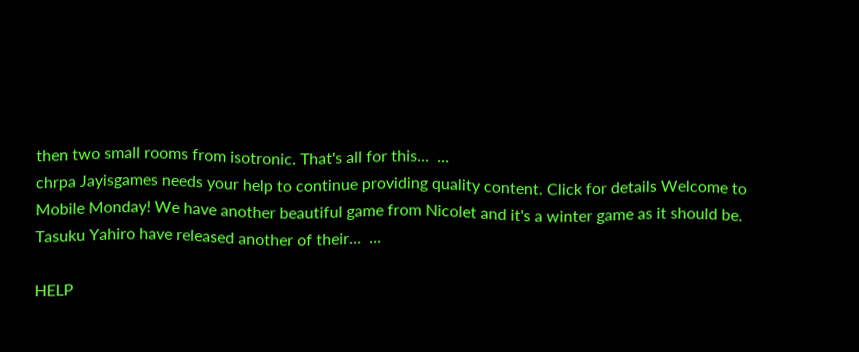then two small rooms from isotronic. That's all for this...  ...
chrpa Jayisgames needs your help to continue providing quality content. Click for details Welcome to Mobile Monday! We have another beautiful game from Nicolet and it's a winter game as it should be. Tasuku Yahiro have released another of their...  ...

HELP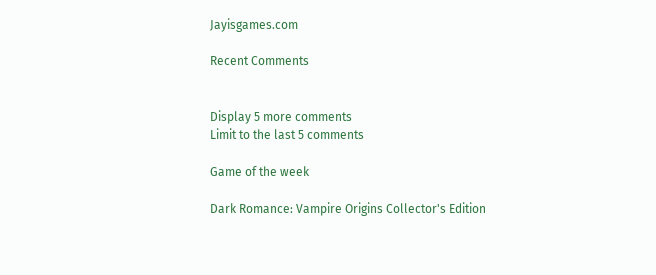Jayisgames.com

Recent Comments


Display 5 more comments
Limit to the last 5 comments

Game of the week

Dark Romance: Vampire Origins Collector's Edition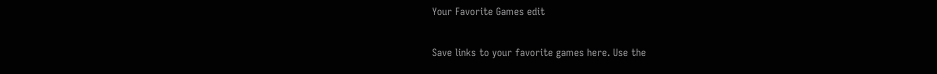Your Favorite Games edit

Save links to your favorite games here. Use the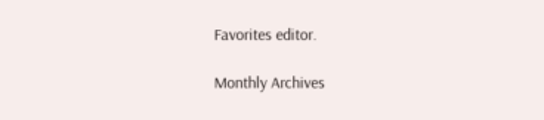Favorites editor.

Monthly Archives